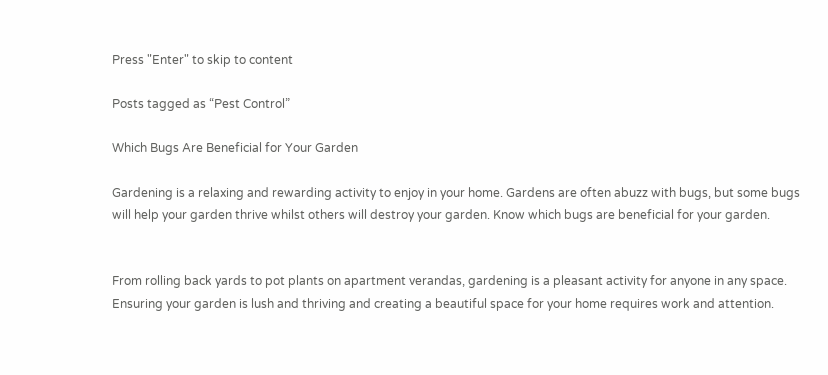Press "Enter" to skip to content

Posts tagged as “Pest Control”

Which Bugs Are Beneficial for Your Garden

Gardening is a relaxing and rewarding activity to enjoy in your home. Gardens are often abuzz with bugs, but some bugs will help your garden thrive whilst others will destroy your garden. Know which bugs are beneficial for your garden.


From rolling back yards to pot plants on apartment verandas, gardening is a pleasant activity for anyone in any space. Ensuring your garden is lush and thriving and creating a beautiful space for your home requires work and attention.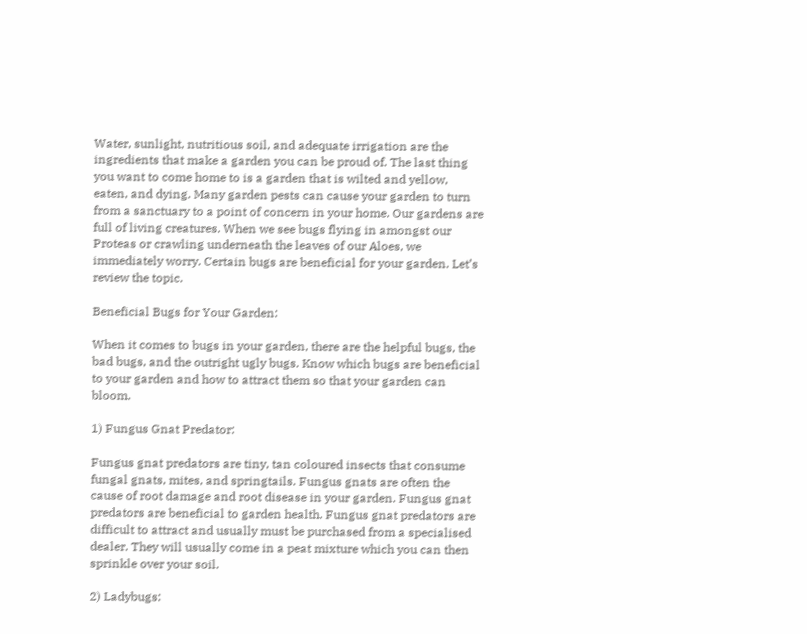Water, sunlight, nutritious soil, and adequate irrigation are the ingredients that make a garden you can be proud of. The last thing you want to come home to is a garden that is wilted and yellow, eaten, and dying. Many garden pests can cause your garden to turn from a sanctuary to a point of concern in your home. Our gardens are full of living creatures. When we see bugs flying in amongst our Proteas or crawling underneath the leaves of our Aloes, we immediately worry. Certain bugs are beneficial for your garden. Let’s review the topic.

Beneficial Bugs for Your Garden:

When it comes to bugs in your garden, there are the helpful bugs, the bad bugs, and the outright ugly bugs. Know which bugs are beneficial to your garden and how to attract them so that your garden can bloom.

1) Fungus Gnat Predator:

Fungus gnat predators are tiny, tan coloured insects that consume fungal gnats, mites, and springtails. Fungus gnats are often the cause of root damage and root disease in your garden. Fungus gnat predators are beneficial to garden health. Fungus gnat predators are difficult to attract and usually must be purchased from a specialised dealer. They will usually come in a peat mixture which you can then sprinkle over your soil.

2) Ladybugs: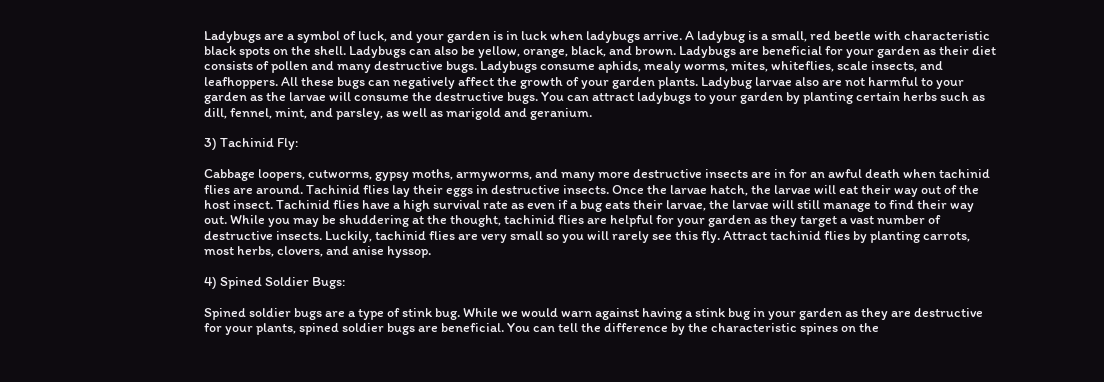Ladybugs are a symbol of luck, and your garden is in luck when ladybugs arrive. A ladybug is a small, red beetle with characteristic black spots on the shell. Ladybugs can also be yellow, orange, black, and brown. Ladybugs are beneficial for your garden as their diet consists of pollen and many destructive bugs. Ladybugs consume aphids, mealy worms, mites, whiteflies, scale insects, and leafhoppers. All these bugs can negatively affect the growth of your garden plants. Ladybug larvae also are not harmful to your garden as the larvae will consume the destructive bugs. You can attract ladybugs to your garden by planting certain herbs such as dill, fennel, mint, and parsley, as well as marigold and geranium.

3) Tachinid Fly:

Cabbage loopers, cutworms, gypsy moths, armyworms, and many more destructive insects are in for an awful death when tachinid flies are around. Tachinid flies lay their eggs in destructive insects. Once the larvae hatch, the larvae will eat their way out of the host insect. Tachinid flies have a high survival rate as even if a bug eats their larvae, the larvae will still manage to find their way out. While you may be shuddering at the thought, tachinid flies are helpful for your garden as they target a vast number of destructive insects. Luckily, tachinid flies are very small so you will rarely see this fly. Attract tachinid flies by planting carrots, most herbs, clovers, and anise hyssop.

4) Spined Soldier Bugs:

Spined soldier bugs are a type of stink bug. While we would warn against having a stink bug in your garden as they are destructive for your plants, spined soldier bugs are beneficial. You can tell the difference by the characteristic spines on the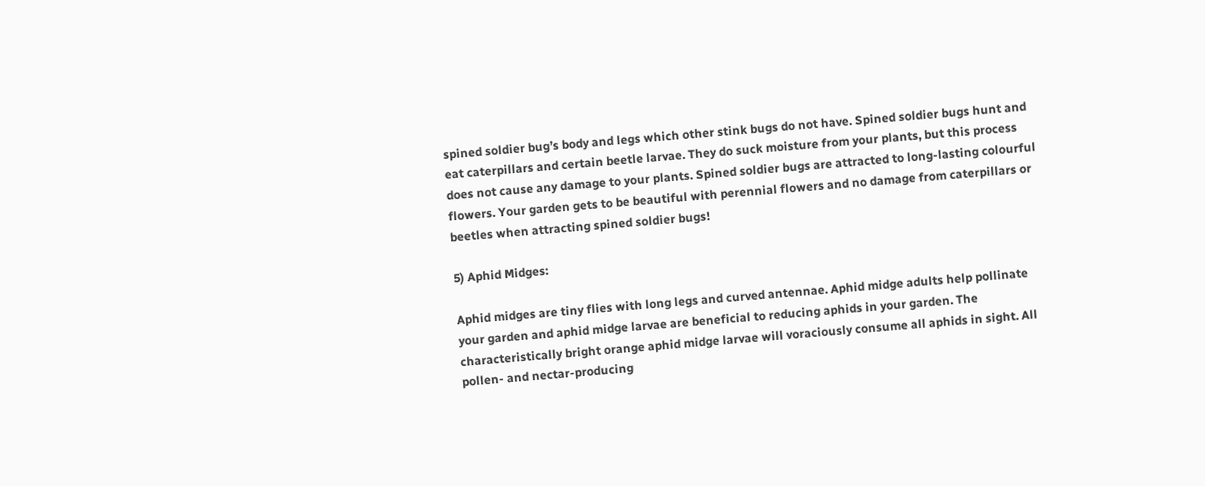spined soldier bug’s body and legs which other stink bugs do not have. Spined soldier bugs hunt and eat caterpillars and certain beetle larvae. They do suck moisture from your plants, but this process does not cause any damage to your plants. Spined soldier bugs are attracted to long-lasting colourful flowers. Your garden gets to be beautiful with perennial flowers and no damage from caterpillars or beetles when attracting spined soldier bugs!

5) Aphid Midges:

Aphid midges are tiny flies with long legs and curved antennae. Aphid midge adults help pollinate your garden and aphid midge larvae are beneficial to reducing aphids in your garden. The characteristically bright orange aphid midge larvae will voraciously consume all aphids in sight. All pollen- and nectar-producing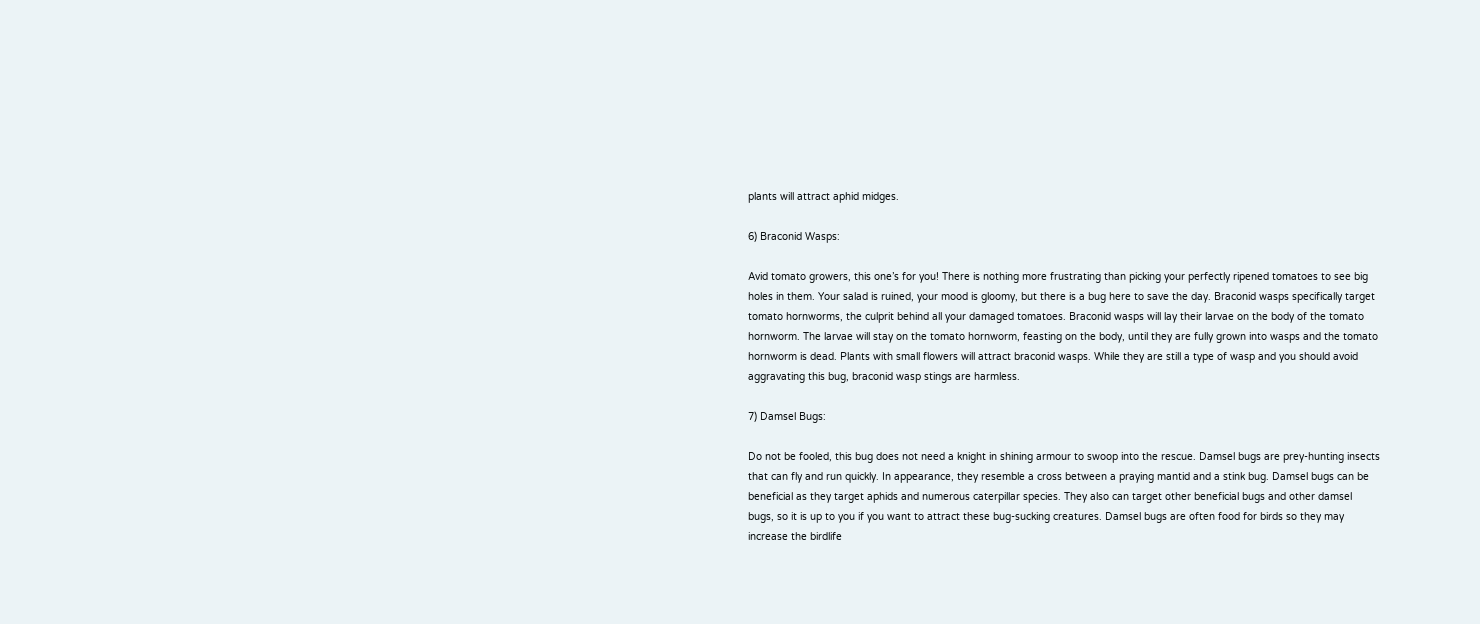plants will attract aphid midges.

6) Braconid Wasps:

Avid tomato growers, this one’s for you! There is nothing more frustrating than picking your perfectly ripened tomatoes to see big holes in them. Your salad is ruined, your mood is gloomy, but there is a bug here to save the day. Braconid wasps specifically target tomato hornworms, the culprit behind all your damaged tomatoes. Braconid wasps will lay their larvae on the body of the tomato hornworm. The larvae will stay on the tomato hornworm, feasting on the body, until they are fully grown into wasps and the tomato hornworm is dead. Plants with small flowers will attract braconid wasps. While they are still a type of wasp and you should avoid aggravating this bug, braconid wasp stings are harmless.

7) Damsel Bugs:

Do not be fooled, this bug does not need a knight in shining armour to swoop into the rescue. Damsel bugs are prey-hunting insects that can fly and run quickly. In appearance, they resemble a cross between a praying mantid and a stink bug. Damsel bugs can be beneficial as they target aphids and numerous caterpillar species. They also can target other beneficial bugs and other damsel bugs, so it is up to you if you want to attract these bug-sucking creatures. Damsel bugs are often food for birds so they may increase the birdlife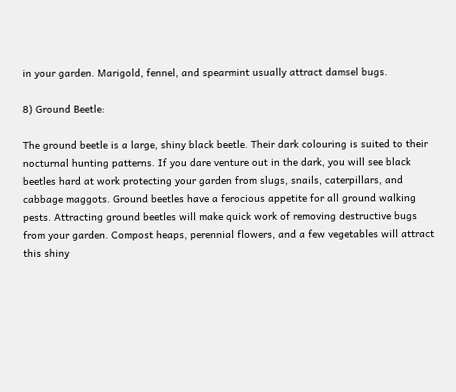in your garden. Marigold, fennel, and spearmint usually attract damsel bugs.

8) Ground Beetle:

The ground beetle is a large, shiny black beetle. Their dark colouring is suited to their nocturnal hunting patterns. If you dare venture out in the dark, you will see black beetles hard at work protecting your garden from slugs, snails, caterpillars, and cabbage maggots. Ground beetles have a ferocious appetite for all ground walking pests. Attracting ground beetles will make quick work of removing destructive bugs from your garden. Compost heaps, perennial flowers, and a few vegetables will attract this shiny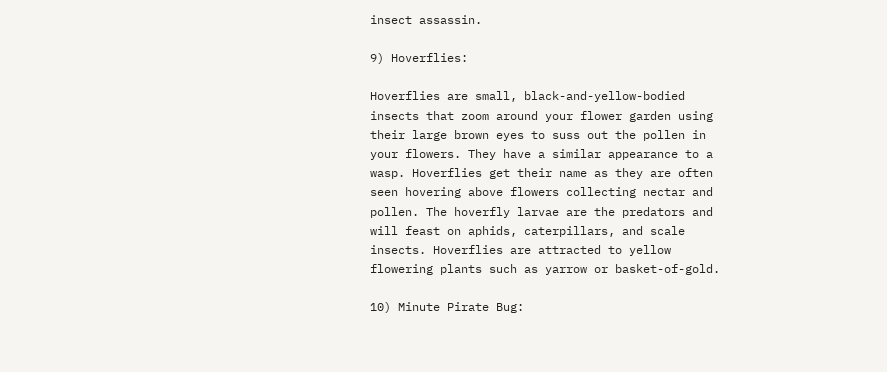insect assassin.

9) Hoverflies:

Hoverflies are small, black-and-yellow-bodied insects that zoom around your flower garden using their large brown eyes to suss out the pollen in your flowers. They have a similar appearance to a wasp. Hoverflies get their name as they are often seen hovering above flowers collecting nectar and pollen. The hoverfly larvae are the predators and will feast on aphids, caterpillars, and scale insects. Hoverflies are attracted to yellow flowering plants such as yarrow or basket-of-gold.

10) Minute Pirate Bug: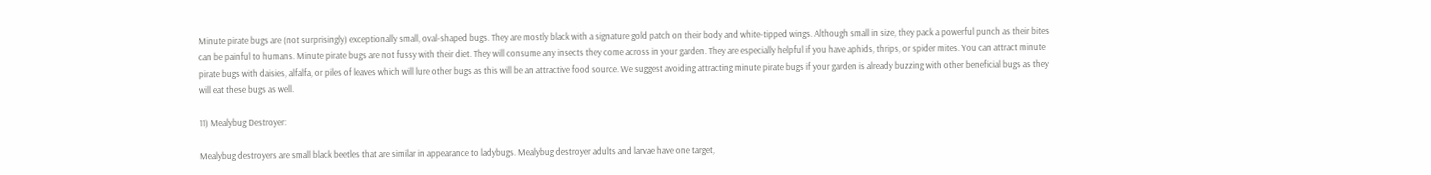Minute pirate bugs are (not surprisingly) exceptionally small, oval-shaped bugs. They are mostly black with a signature gold patch on their body and white-tipped wings. Although small in size, they pack a powerful punch as their bites can be painful to humans. Minute pirate bugs are not fussy with their diet. They will consume any insects they come across in your garden. They are especially helpful if you have aphids, thrips, or spider mites. You can attract minute pirate bugs with daisies, alfalfa, or piles of leaves which will lure other bugs as this will be an attractive food source. We suggest avoiding attracting minute pirate bugs if your garden is already buzzing with other beneficial bugs as they will eat these bugs as well.

11) Mealybug Destroyer:

Mealybug destroyers are small black beetles that are similar in appearance to ladybugs. Mealybug destroyer adults and larvae have one target,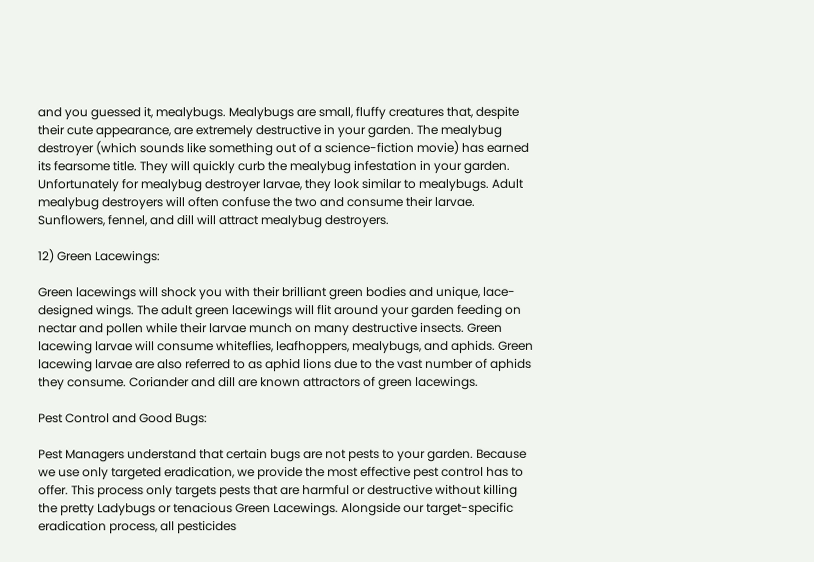and you guessed it, mealybugs. Mealybugs are small, fluffy creatures that, despite their cute appearance, are extremely destructive in your garden. The mealybug destroyer (which sounds like something out of a science-fiction movie) has earned its fearsome title. They will quickly curb the mealybug infestation in your garden. Unfortunately for mealybug destroyer larvae, they look similar to mealybugs. Adult mealybug destroyers will often confuse the two and consume their larvae. Sunflowers, fennel, and dill will attract mealybug destroyers.

12) Green Lacewings:

Green lacewings will shock you with their brilliant green bodies and unique, lace-designed wings. The adult green lacewings will flit around your garden feeding on nectar and pollen while their larvae munch on many destructive insects. Green lacewing larvae will consume whiteflies, leafhoppers, mealybugs, and aphids. Green lacewing larvae are also referred to as aphid lions due to the vast number of aphids they consume. Coriander and dill are known attractors of green lacewings.

Pest Control and Good Bugs:

Pest Managers understand that certain bugs are not pests to your garden. Because we use only targeted eradication, we provide the most effective pest control has to offer. This process only targets pests that are harmful or destructive without killing the pretty Ladybugs or tenacious Green Lacewings. Alongside our target-specific eradication process, all pesticides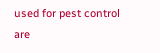used for pest control are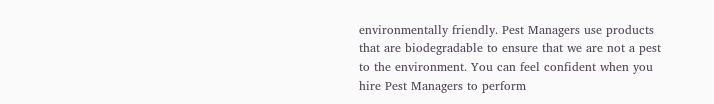environmentally friendly. Pest Managers use products that are biodegradable to ensure that we are not a pest to the environment. You can feel confident when you hire Pest Managers to perform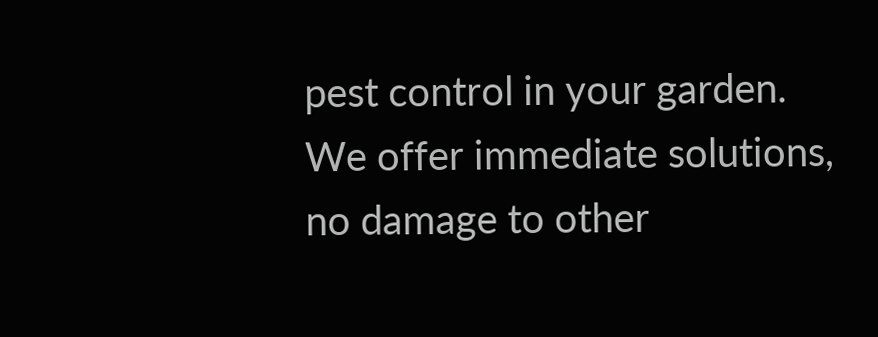pest control in your garden. We offer immediate solutions, no damage to other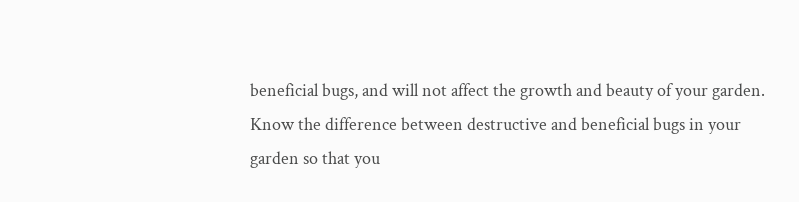beneficial bugs, and will not affect the growth and beauty of your garden. Know the difference between destructive and beneficial bugs in your garden so that you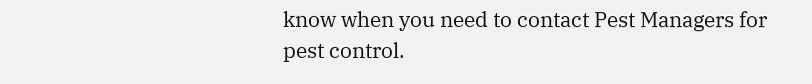know when you need to contact Pest Managers for pest control.